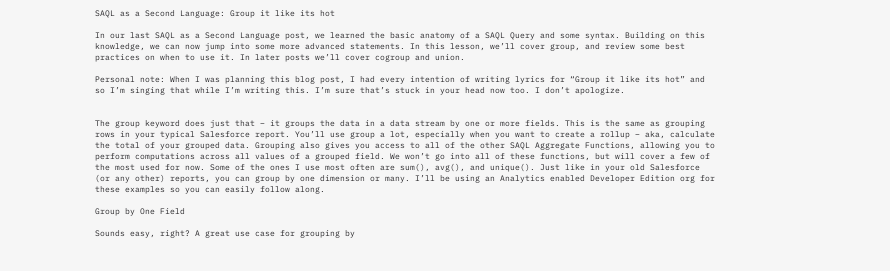SAQL as a Second Language: Group it like its hot

In our last SAQL as a Second Language post, we learned the basic anatomy of a SAQL Query and some syntax. Building on this knowledge, we can now jump into some more advanced statements. In this lesson, we’ll cover group, and review some best practices on when to use it. In later posts we’ll cover cogroup and union.

Personal note: When I was planning this blog post, I had every intention of writing lyrics for “Group it like its hot” and so I’m singing that while I’m writing this. I’m sure that’s stuck in your head now too. I don’t apologize.


The group keyword does just that – it groups the data in a data stream by one or more fields. This is the same as grouping rows in your typical Salesforce report. You’ll use group a lot, especially when you want to create a rollup – aka, calculate the total of your grouped data. Grouping also gives you access to all of the other SAQL Aggregate Functions, allowing you to perform computations across all values of a grouped field. We won’t go into all of these functions, but will cover a few of the most used for now. Some of the ones I use most often are sum(), avg(), and unique(). Just like in your old Salesforce (or any other) reports, you can group by one dimension or many. I’ll be using an Analytics enabled Developer Edition org for these examples so you can easily follow along.

Group by One Field

Sounds easy, right? A great use case for grouping by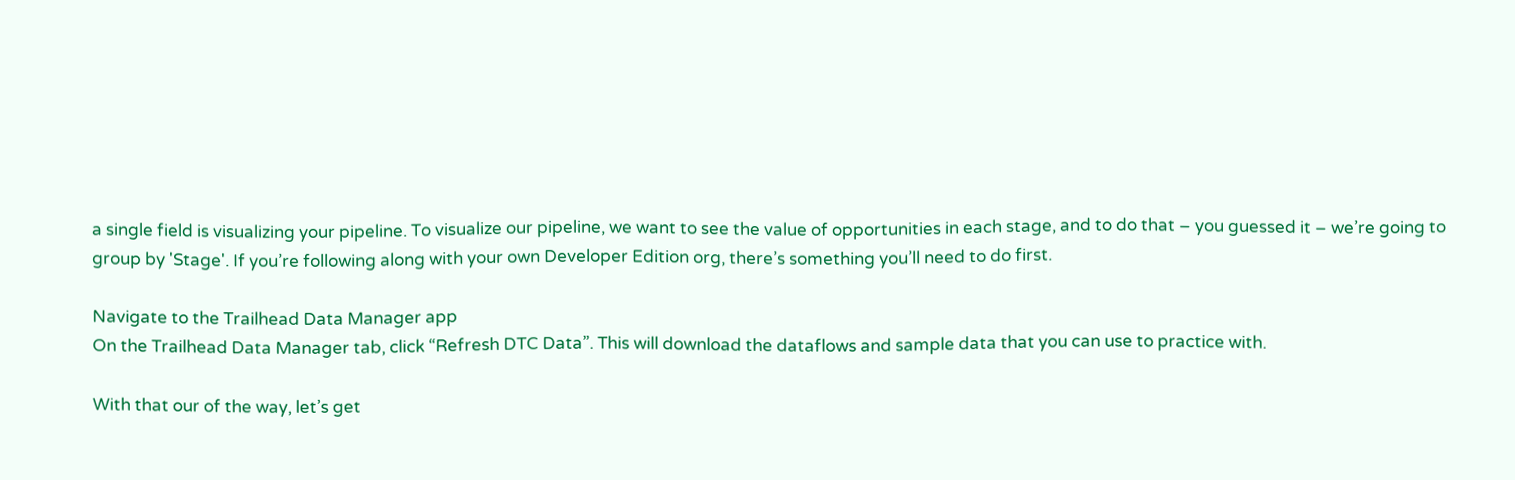a single field is visualizing your pipeline. To visualize our pipeline, we want to see the value of opportunities in each stage, and to do that – you guessed it – we’re going to group by 'Stage'. If you’re following along with your own Developer Edition org, there’s something you’ll need to do first.

Navigate to the Trailhead Data Manager app
On the Trailhead Data Manager tab, click “Refresh DTC Data”. This will download the dataflows and sample data that you can use to practice with.

With that our of the way, let’s get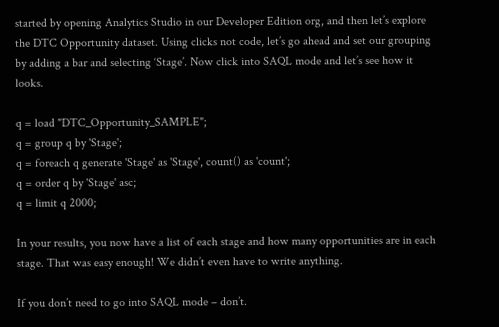started by opening Analytics Studio in our Developer Edition org, and then let’s explore the DTC Opportunity dataset. Using clicks not code, let’s go ahead and set our grouping by adding a bar and selecting ‘Stage’. Now click into SAQL mode and let’s see how it looks.

q = load "DTC_Opportunity_SAMPLE";
q = group q by 'Stage';
q = foreach q generate 'Stage' as 'Stage', count() as 'count';
q = order q by 'Stage' asc;
q = limit q 2000;

In your results, you now have a list of each stage and how many opportunities are in each stage. That was easy enough! We didn’t even have to write anything.

If you don’t need to go into SAQL mode – don’t.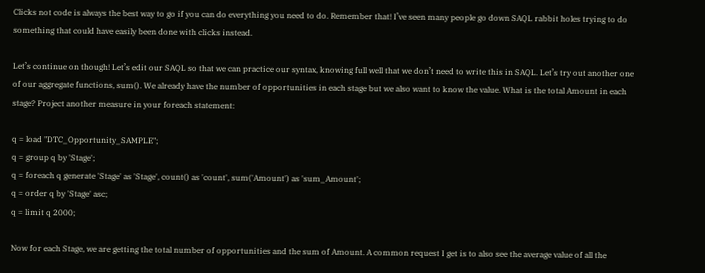Clicks not code is always the best way to go if you can do everything you need to do. Remember that! I’ve seen many people go down SAQL rabbit holes trying to do something that could have easily been done with clicks instead.

Let’s continue on though! Let’s edit our SAQL so that we can practice our syntax, knowing full well that we don’t need to write this in SAQL. Let’s try out another one of our aggregate functions, sum(). We already have the number of opportunities in each stage but we also want to know the value. What is the total Amount in each stage? Project another measure in your foreach statement:

q = load "DTC_Opportunity_SAMPLE";
q = group q by 'Stage';
q = foreach q generate 'Stage' as 'Stage', count() as 'count', sum('Amount') as 'sum_Amount';
q = order q by 'Stage' asc;
q = limit q 2000;

Now for each Stage, we are getting the total number of opportunities and the sum of Amount. A common request I get is to also see the average value of all the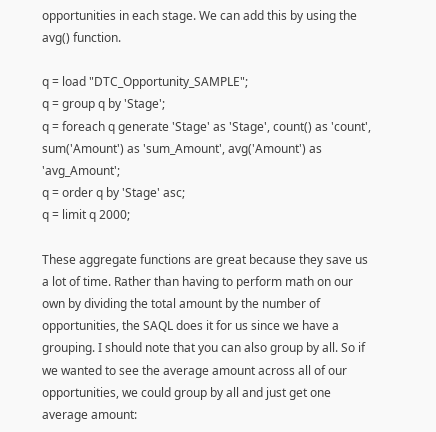opportunities in each stage. We can add this by using the avg() function.

q = load "DTC_Opportunity_SAMPLE";
q = group q by 'Stage';
q = foreach q generate 'Stage' as 'Stage', count() as 'count', sum('Amount') as 'sum_Amount', avg('Amount') as 'avg_Amount';
q = order q by 'Stage' asc;
q = limit q 2000;

These aggregate functions are great because they save us a lot of time. Rather than having to perform math on our own by dividing the total amount by the number of opportunities, the SAQL does it for us since we have a grouping. I should note that you can also group by all. So if we wanted to see the average amount across all of our opportunities, we could group by all and just get one average amount: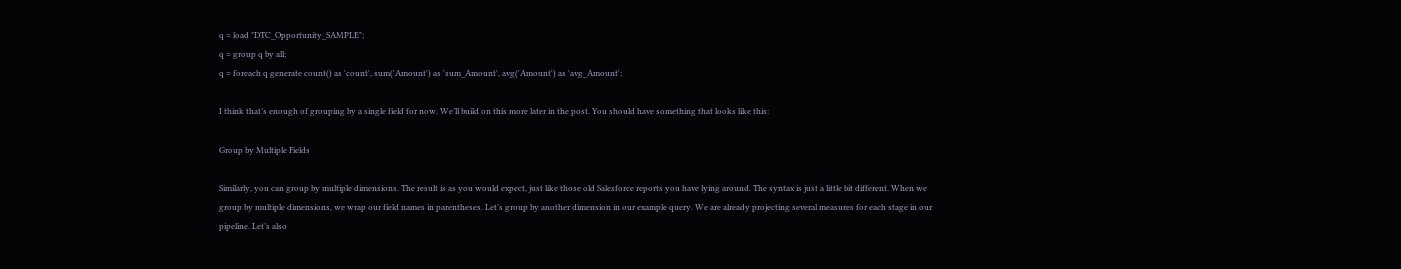q = load "DTC_Opportunity_SAMPLE";
q = group q by all;
q = foreach q generate count() as 'count', sum('Amount') as 'sum_Amount', avg('Amount') as 'avg_Amount';

I think that’s enough of grouping by a single field for now. We’ll build on this more later in the post. You should have something that looks like this:

Group by Multiple Fields

Similarly, you can group by multiple dimensions. The result is as you would expect, just like those old Salesforce reports you have lying around. The syntax is just a little bit different. When we group by multiple dimensions, we wrap our field names in parentheses. Let’s group by another dimension in our example query. We are already projecting several measures for each stage in our pipeline. Let’s also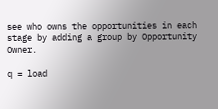see who owns the opportunities in each stage by adding a group by Opportunity Owner.

q = load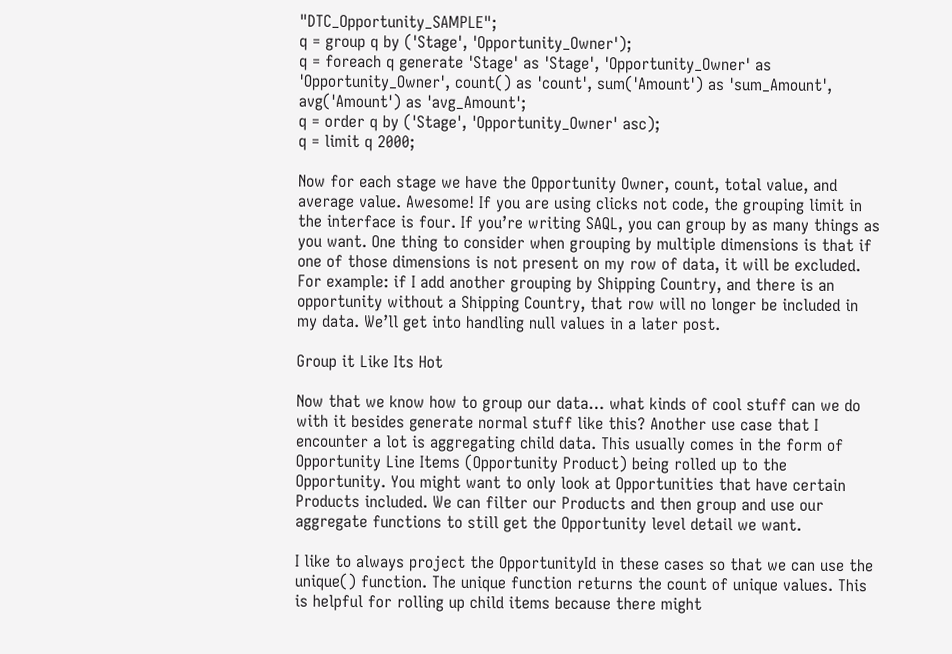"DTC_Opportunity_SAMPLE";
q = group q by ('Stage', 'Opportunity_Owner');
q = foreach q generate 'Stage' as 'Stage', 'Opportunity_Owner' as 'Opportunity_Owner', count() as 'count', sum('Amount') as 'sum_Amount', avg('Amount') as 'avg_Amount';
q = order q by ('Stage', 'Opportunity_Owner' asc);
q = limit q 2000;

Now for each stage we have the Opportunity Owner, count, total value, and average value. Awesome! If you are using clicks not code, the grouping limit in the interface is four. If you’re writing SAQL, you can group by as many things as you want. One thing to consider when grouping by multiple dimensions is that if one of those dimensions is not present on my row of data, it will be excluded. For example: if I add another grouping by Shipping Country, and there is an opportunity without a Shipping Country, that row will no longer be included in my data. We’ll get into handling null values in a later post.

Group it Like Its Hot

Now that we know how to group our data… what kinds of cool stuff can we do with it besides generate normal stuff like this? Another use case that I encounter a lot is aggregating child data. This usually comes in the form of Opportunity Line Items (Opportunity Product) being rolled up to the Opportunity. You might want to only look at Opportunities that have certain Products included. We can filter our Products and then group and use our aggregate functions to still get the Opportunity level detail we want.

I like to always project the OpportunityId in these cases so that we can use the unique() function. The unique function returns the count of unique values. This is helpful for rolling up child items because there might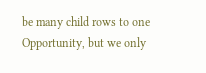be many child rows to one Opportunity, but we only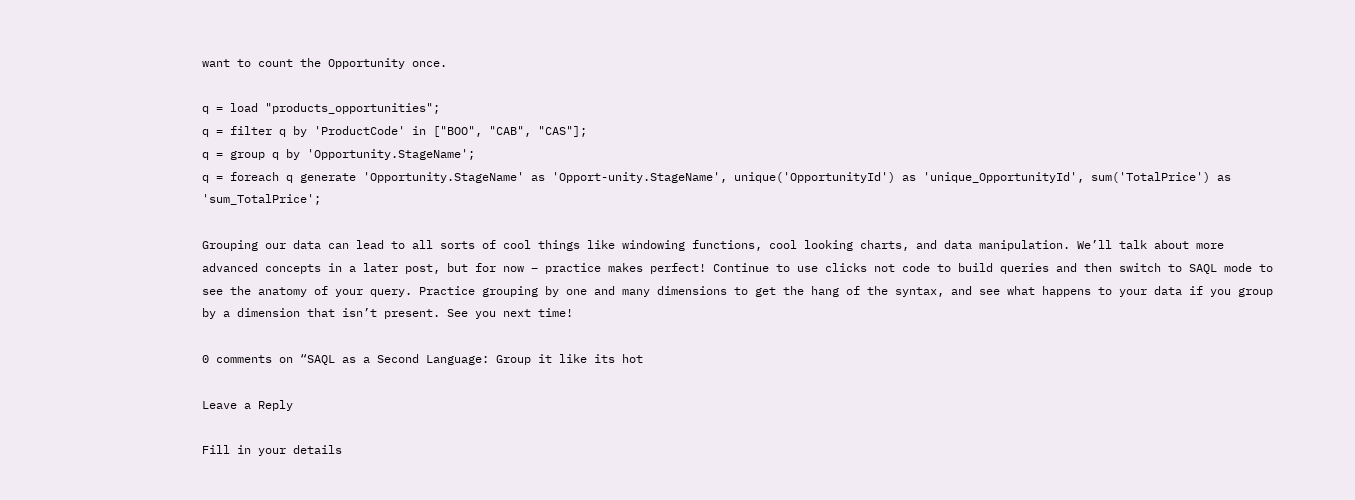want to count the Opportunity once.

q = load "products_opportunities";
q = filter q by 'ProductCode' in ["BOO", "CAB", "CAS"];
q = group q by 'Opportunity.StageName';
q = foreach q generate 'Opportunity.StageName' as 'Opport-unity.StageName', unique('OpportunityId') as 'unique_OpportunityId', sum('TotalPrice') as 'sum_TotalPrice';

Grouping our data can lead to all sorts of cool things like windowing functions, cool looking charts, and data manipulation. We’ll talk about more advanced concepts in a later post, but for now – practice makes perfect! Continue to use clicks not code to build queries and then switch to SAQL mode to see the anatomy of your query. Practice grouping by one and many dimensions to get the hang of the syntax, and see what happens to your data if you group by a dimension that isn’t present. See you next time!

0 comments on “SAQL as a Second Language: Group it like its hot

Leave a Reply

Fill in your details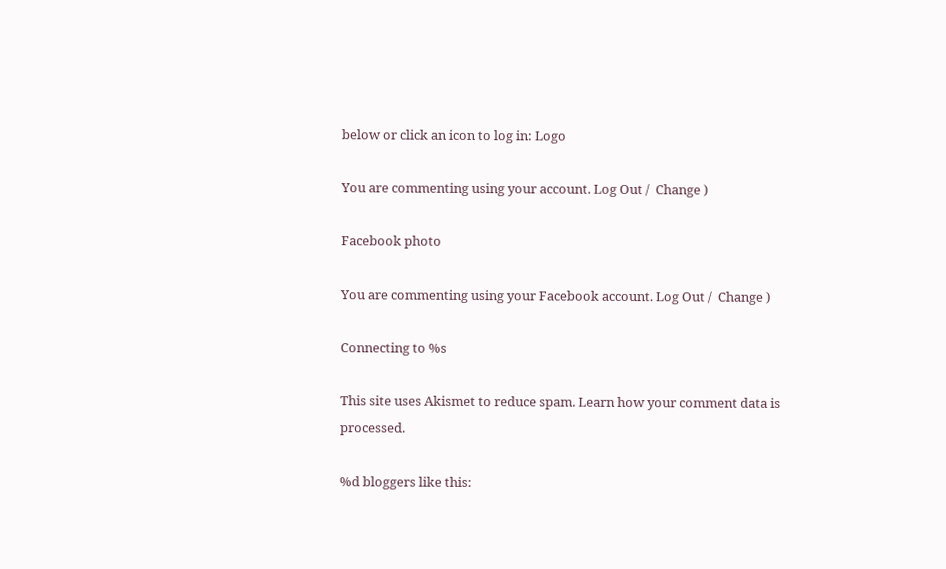below or click an icon to log in: Logo

You are commenting using your account. Log Out /  Change )

Facebook photo

You are commenting using your Facebook account. Log Out /  Change )

Connecting to %s

This site uses Akismet to reduce spam. Learn how your comment data is processed.

%d bloggers like this: